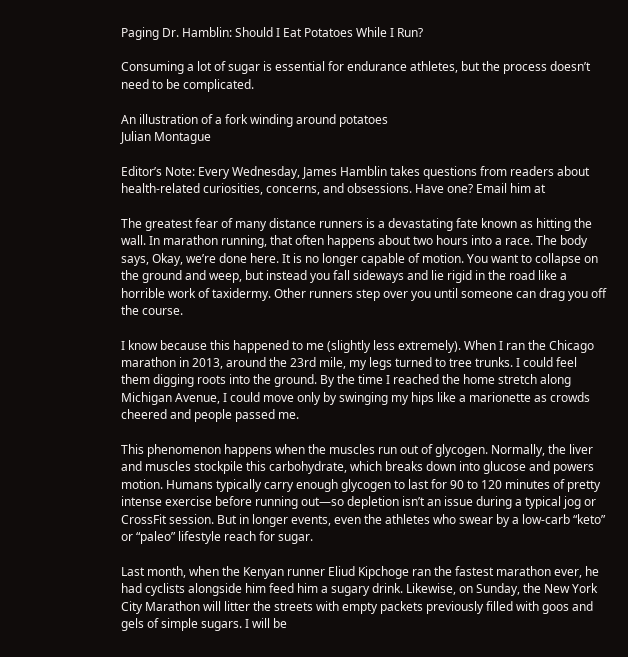Paging Dr. Hamblin: Should I Eat Potatoes While I Run?

Consuming a lot of sugar is essential for endurance athletes, but the process doesn’t need to be complicated.

An illustration of a fork winding around potatoes
Julian Montague

Editor’s Note: Every Wednesday, James Hamblin takes questions from readers about health-related curiosities, concerns, and obsessions. Have one? Email him at

The greatest fear of many distance runners is a devastating fate known as hitting the wall. In marathon running, that often happens about two hours into a race. The body says, Okay, we’re done here. It is no longer capable of motion. You want to collapse on the ground and weep, but instead you fall sideways and lie rigid in the road like a horrible work of taxidermy. Other runners step over you until someone can drag you off the course.

I know because this happened to me (slightly less extremely). When I ran the Chicago marathon in 2013, around the 23rd mile, my legs turned to tree trunks. I could feel them digging roots into the ground. By the time I reached the home stretch along Michigan Avenue, I could move only by swinging my hips like a marionette as crowds cheered and people passed me.

This phenomenon happens when the muscles run out of glycogen. Normally, the liver and muscles stockpile this carbohydrate, which breaks down into glucose and powers motion. Humans typically carry enough glycogen to last for 90 to 120 minutes of pretty intense exercise before running out—so depletion isn’t an issue during a typical jog or CrossFit session. But in longer events, even the athletes who swear by a low-carb “keto” or “paleo” lifestyle reach for sugar.

Last month, when the Kenyan runner Eliud Kipchoge ran the fastest marathon ever, he had cyclists alongside him feed him a sugary drink. Likewise, on Sunday, the New York City Marathon will litter the streets with empty packets previously filled with goos and gels of simple sugars. I will be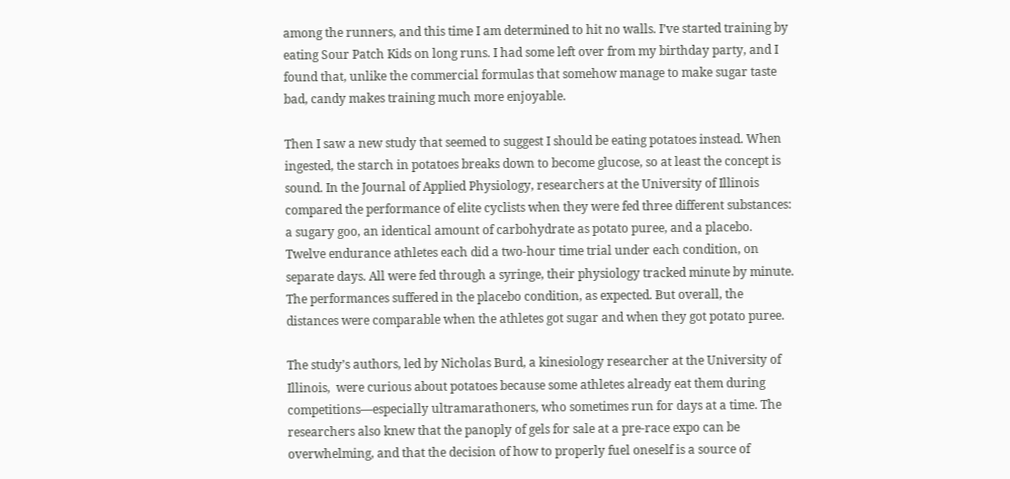among the runners, and this time I am determined to hit no walls. I’ve started training by eating Sour Patch Kids on long runs. I had some left over from my birthday party, and I found that, unlike the commercial formulas that somehow manage to make sugar taste bad, candy makes training much more enjoyable.

Then I saw a new study that seemed to suggest I should be eating potatoes instead. When ingested, the starch in potatoes breaks down to become glucose, so at least the concept is sound. In the Journal of Applied Physiology, researchers at the University of Illinois compared the performance of elite cyclists when they were fed three different substances: a sugary goo, an identical amount of carbohydrate as potato puree, and a placebo. Twelve endurance athletes each did a two-hour time trial under each condition, on separate days. All were fed through a syringe, their physiology tracked minute by minute. The performances suffered in the placebo condition, as expected. But overall, the distances were comparable when the athletes got sugar and when they got potato puree.

The study’s authors, led by Nicholas Burd, a kinesiology researcher at the University of Illinois,  were curious about potatoes because some athletes already eat them during competitions—especially ultramarathoners, who sometimes run for days at a time. The researchers also knew that the panoply of gels for sale at a pre-race expo can be overwhelming, and that the decision of how to properly fuel oneself is a source of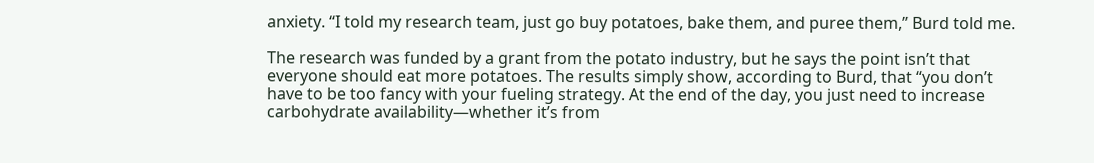anxiety. “I told my research team, just go buy potatoes, bake them, and puree them,” Burd told me.

The research was funded by a grant from the potato industry, but he says the point isn’t that everyone should eat more potatoes. The results simply show, according to Burd, that “you don’t have to be too fancy with your fueling strategy. At the end of the day, you just need to increase carbohydrate availability—whether it’s from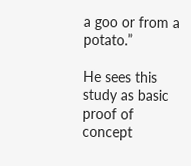a goo or from a potato.”

He sees this study as basic proof of concept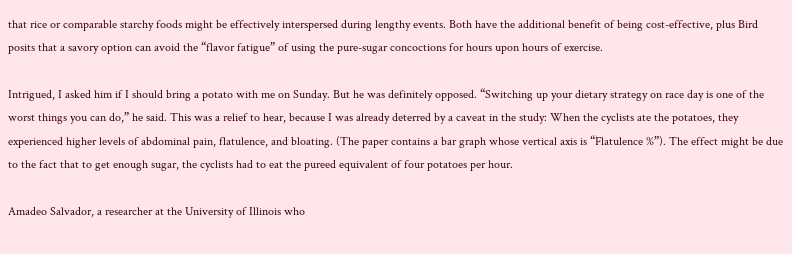that rice or comparable starchy foods might be effectively interspersed during lengthy events. Both have the additional benefit of being cost-effective, plus Bird posits that a savory option can avoid the “flavor fatigue” of using the pure-sugar concoctions for hours upon hours of exercise.

Intrigued, I asked him if I should bring a potato with me on Sunday. But he was definitely opposed. “Switching up your dietary strategy on race day is one of the worst things you can do,” he said. This was a relief to hear, because I was already deterred by a caveat in the study: When the cyclists ate the potatoes, they experienced higher levels of abdominal pain, flatulence, and bloating. (The paper contains a bar graph whose vertical axis is “Flatulence %”). The effect might be due to the fact that to get enough sugar, the cyclists had to eat the pureed equivalent of four potatoes per hour.

Amadeo Salvador, a researcher at the University of Illinois who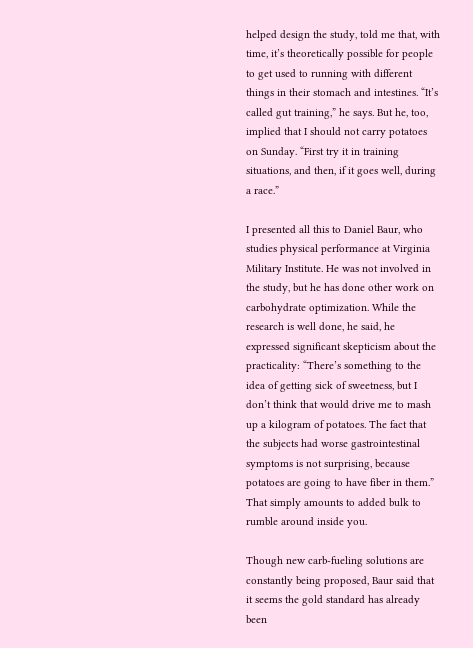helped design the study, told me that, with time, it’s theoretically possible for people to get used to running with different things in their stomach and intestines. “It’s called gut training,” he says. But he, too, implied that I should not carry potatoes on Sunday. “First try it in training situations, and then, if it goes well, during a race.”

I presented all this to Daniel Baur, who studies physical performance at Virginia Military Institute. He was not involved in the study, but he has done other work on carbohydrate optimization. While the research is well done, he said, he expressed significant skepticism about the practicality: “There’s something to the idea of getting sick of sweetness, but I don’t think that would drive me to mash up a kilogram of potatoes. The fact that the subjects had worse gastrointestinal symptoms is not surprising, because potatoes are going to have fiber in them.” That simply amounts to added bulk to rumble around inside you.

Though new carb-fueling solutions are constantly being proposed, Baur said that it seems the gold standard has already been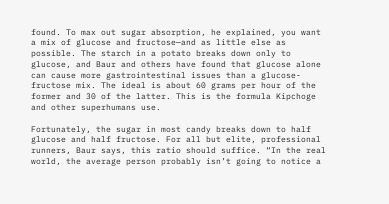found. To max out sugar absorption, he explained, you want a mix of glucose and fructose—and as little else as possible. The starch in a potato breaks down only to glucose, and Baur and others have found that glucose alone can cause more gastrointestinal issues than a glucose-fructose mix. The ideal is about 60 grams per hour of the former and 30 of the latter. This is the formula Kipchoge and other superhumans use.

Fortunately, the sugar in most candy breaks down to half glucose and half fructose. For all but elite, professional runners, Baur says, this ratio should suffice. “In the real world, the average person probably isn’t going to notice a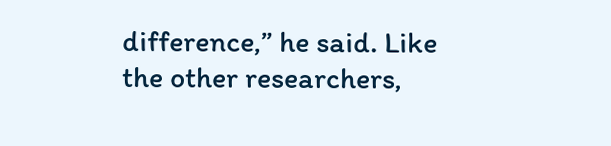difference,” he said. Like the other researchers,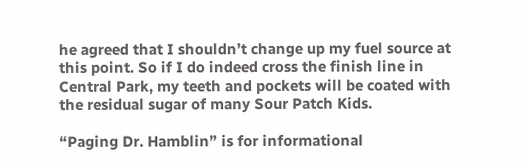he agreed that I shouldn’t change up my fuel source at this point. So if I do indeed cross the finish line in Central Park, my teeth and pockets will be coated with the residual sugar of many Sour Patch Kids.

“Paging Dr. Hamblin” is for informational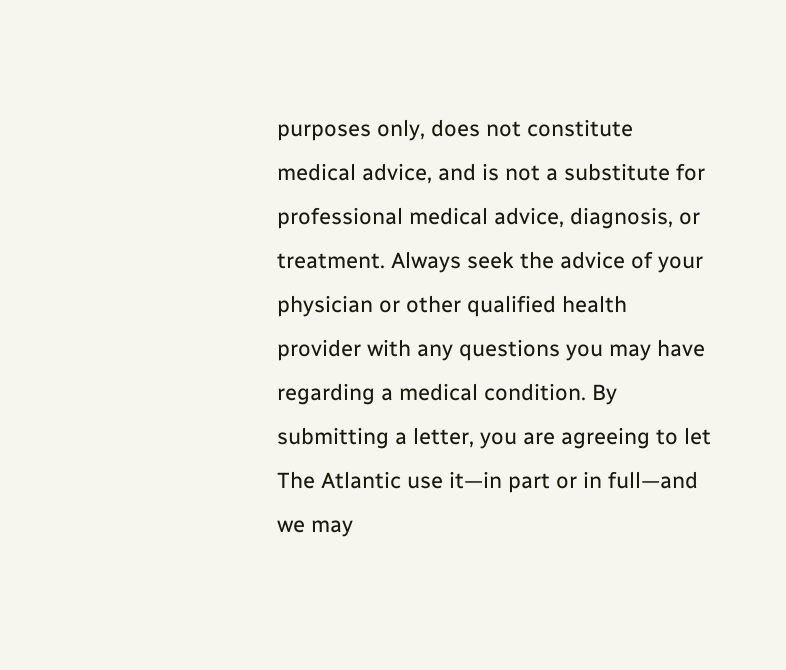purposes only, does not constitute medical advice, and is not a substitute for professional medical advice, diagnosis, or treatment. Always seek the advice of your physician or other qualified health provider with any questions you may have regarding a medical condition. By submitting a letter, you are agreeing to let The Atlantic use it—in part or in full—and we may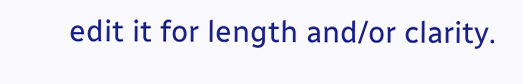edit it for length and/or clarity.